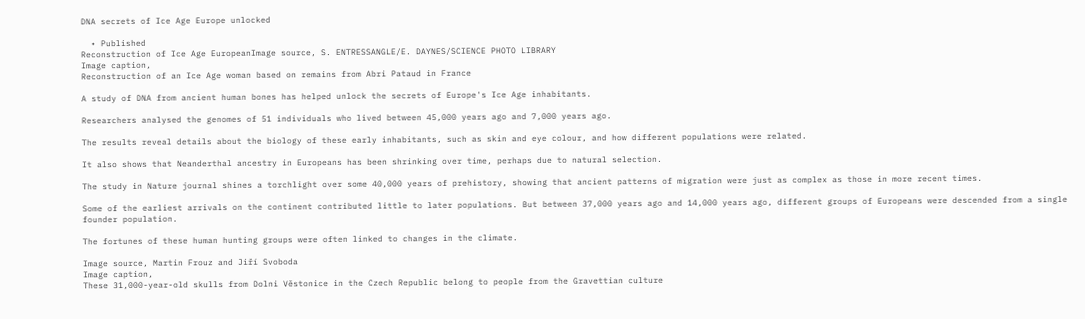DNA secrets of Ice Age Europe unlocked

  • Published
Reconstruction of Ice Age EuropeanImage source, S. ENTRESSANGLE/E. DAYNES/SCIENCE PHOTO LIBRARY
Image caption,
Reconstruction of an Ice Age woman based on remains from Abri Pataud in France

A study of DNA from ancient human bones has helped unlock the secrets of Europe's Ice Age inhabitants.

Researchers analysed the genomes of 51 individuals who lived between 45,000 years ago and 7,000 years ago.

The results reveal details about the biology of these early inhabitants, such as skin and eye colour, and how different populations were related.

It also shows that Neanderthal ancestry in Europeans has been shrinking over time, perhaps due to natural selection.

The study in Nature journal shines a torchlight over some 40,000 years of prehistory, showing that ancient patterns of migration were just as complex as those in more recent times.

Some of the earliest arrivals on the continent contributed little to later populations. But between 37,000 years ago and 14,000 years ago, different groups of Europeans were descended from a single founder population.

The fortunes of these human hunting groups were often linked to changes in the climate.

Image source, Martin Frouz and Jiří Svoboda
Image caption,
These 31,000-year-old skulls from Dolni Věstonice in the Czech Republic belong to people from the Gravettian culture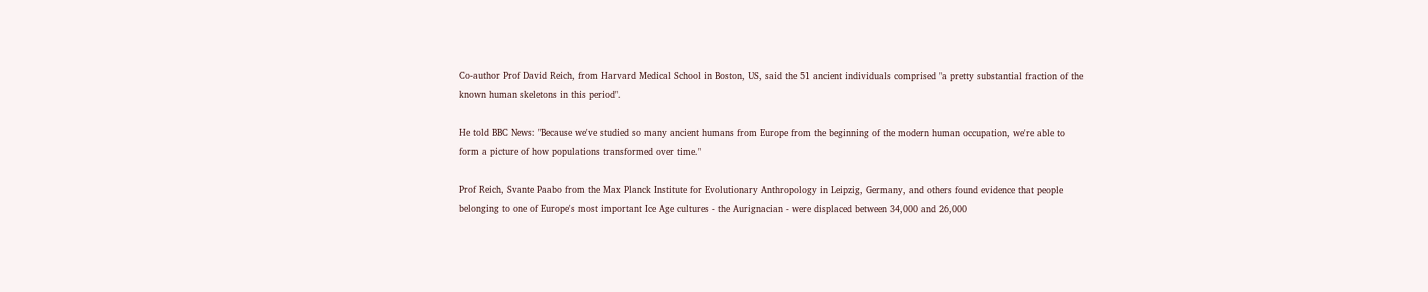Co-author Prof David Reich, from Harvard Medical School in Boston, US, said the 51 ancient individuals comprised "a pretty substantial fraction of the known human skeletons in this period".

He told BBC News: "Because we've studied so many ancient humans from Europe from the beginning of the modern human occupation, we're able to form a picture of how populations transformed over time."

Prof Reich, Svante Paabo from the Max Planck Institute for Evolutionary Anthropology in Leipzig, Germany, and others found evidence that people belonging to one of Europe's most important Ice Age cultures - the Aurignacian - were displaced between 34,000 and 26,000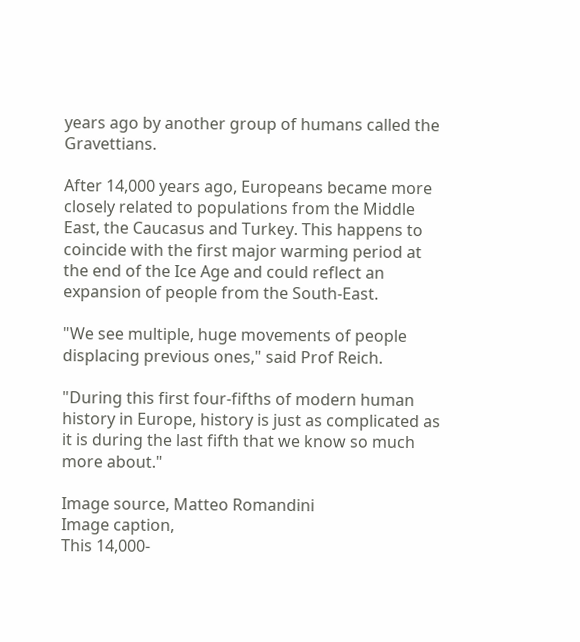years ago by another group of humans called the Gravettians.

After 14,000 years ago, Europeans became more closely related to populations from the Middle East, the Caucasus and Turkey. This happens to coincide with the first major warming period at the end of the Ice Age and could reflect an expansion of people from the South-East.

"We see multiple, huge movements of people displacing previous ones," said Prof Reich.

"During this first four-fifths of modern human history in Europe, history is just as complicated as it is during the last fifth that we know so much more about."

Image source, Matteo Romandini
Image caption,
This 14,000-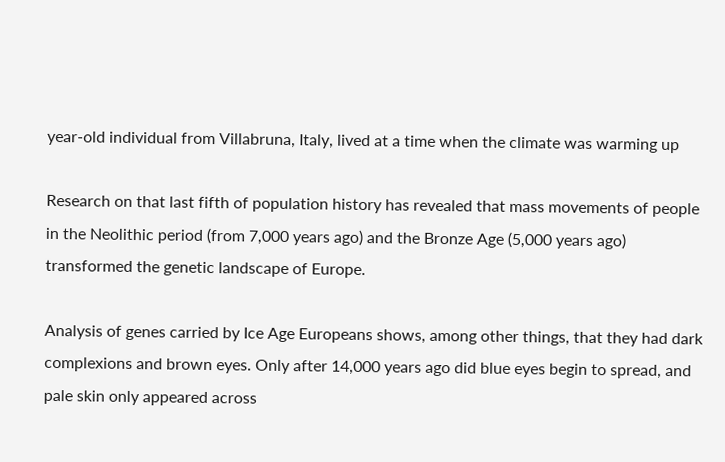year-old individual from Villabruna, Italy, lived at a time when the climate was warming up

Research on that last fifth of population history has revealed that mass movements of people in the Neolithic period (from 7,000 years ago) and the Bronze Age (5,000 years ago) transformed the genetic landscape of Europe.

Analysis of genes carried by Ice Age Europeans shows, among other things, that they had dark complexions and brown eyes. Only after 14,000 years ago did blue eyes begin to spread, and pale skin only appeared across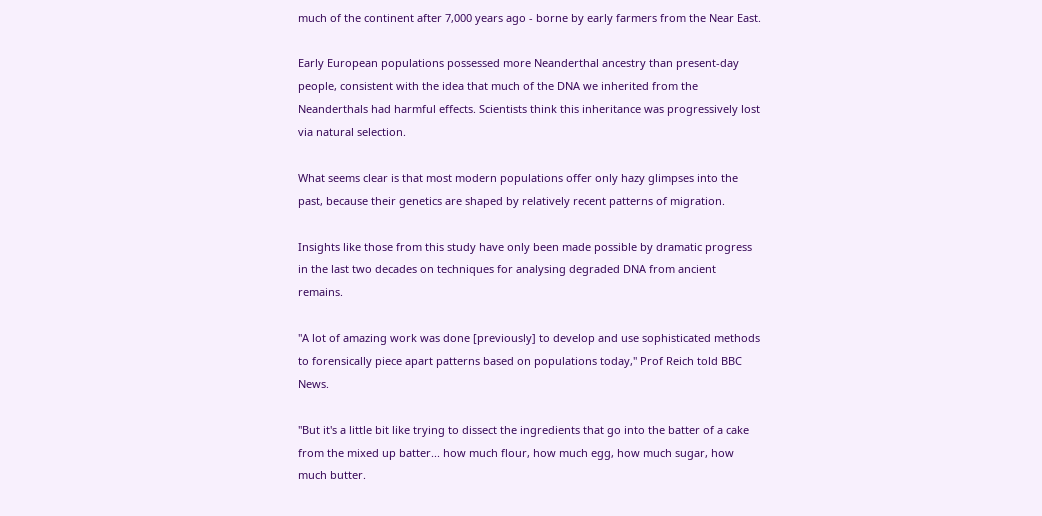much of the continent after 7,000 years ago - borne by early farmers from the Near East.

Early European populations possessed more Neanderthal ancestry than present-day people, consistent with the idea that much of the DNA we inherited from the Neanderthals had harmful effects. Scientists think this inheritance was progressively lost via natural selection.

What seems clear is that most modern populations offer only hazy glimpses into the past, because their genetics are shaped by relatively recent patterns of migration.

Insights like those from this study have only been made possible by dramatic progress in the last two decades on techniques for analysing degraded DNA from ancient remains.

"A lot of amazing work was done [previously] to develop and use sophisticated methods to forensically piece apart patterns based on populations today," Prof Reich told BBC News.

"But it's a little bit like trying to dissect the ingredients that go into the batter of a cake from the mixed up batter... how much flour, how much egg, how much sugar, how much butter.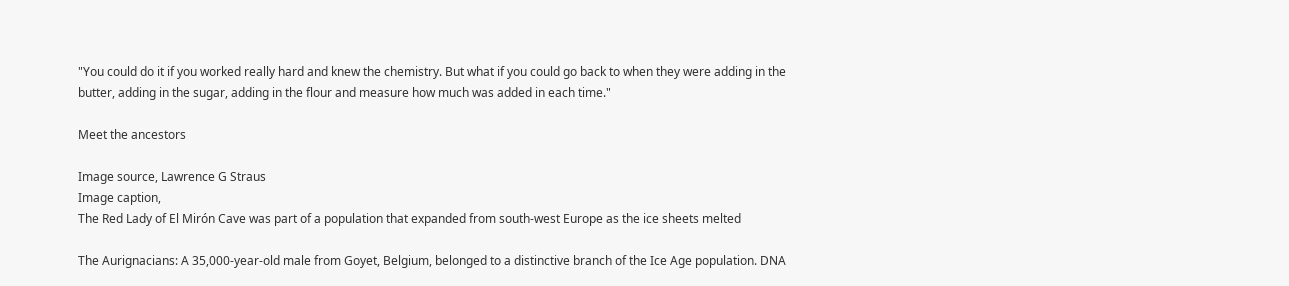"You could do it if you worked really hard and knew the chemistry. But what if you could go back to when they were adding in the butter, adding in the sugar, adding in the flour and measure how much was added in each time."

Meet the ancestors

Image source, Lawrence G Straus
Image caption,
The Red Lady of El Mirón Cave was part of a population that expanded from south-west Europe as the ice sheets melted

The Aurignacians: A 35,000-year-old male from Goyet, Belgium, belonged to a distinctive branch of the Ice Age population. DNA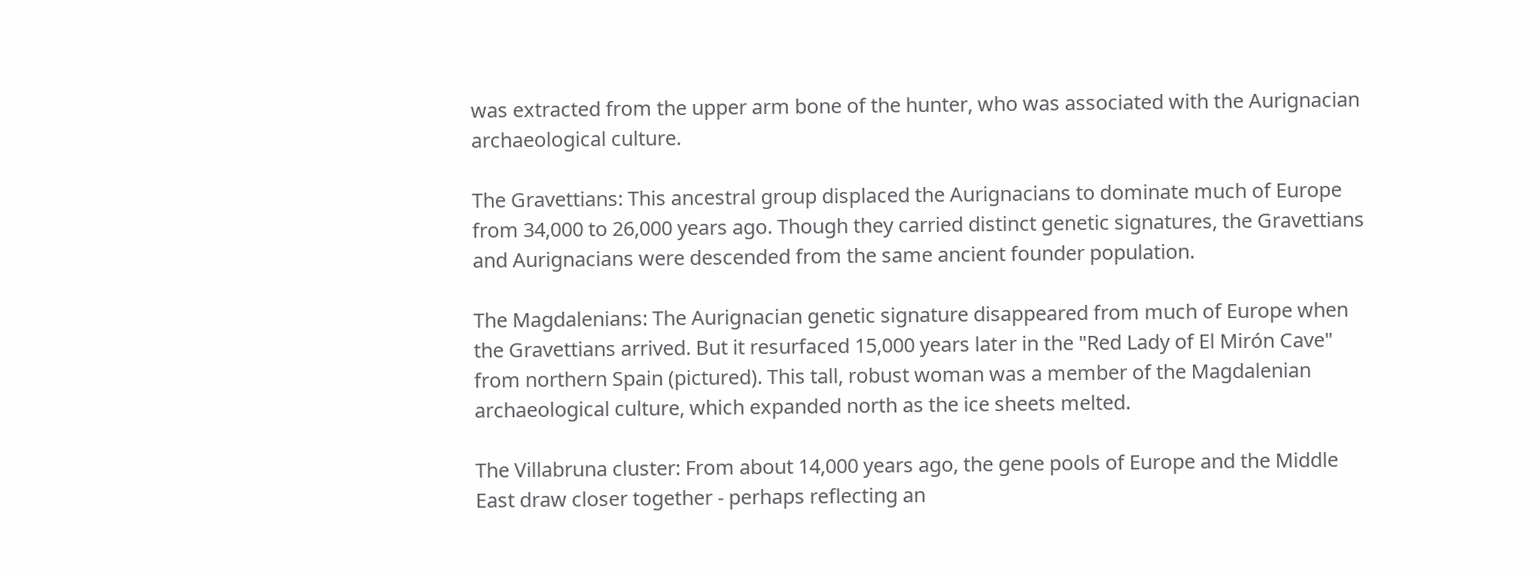was extracted from the upper arm bone of the hunter, who was associated with the Aurignacian archaeological culture.

The Gravettians: This ancestral group displaced the Aurignacians to dominate much of Europe from 34,000 to 26,000 years ago. Though they carried distinct genetic signatures, the Gravettians and Aurignacians were descended from the same ancient founder population.

The Magdalenians: The Aurignacian genetic signature disappeared from much of Europe when the Gravettians arrived. But it resurfaced 15,000 years later in the "Red Lady of El Mirón Cave" from northern Spain (pictured). This tall, robust woman was a member of the Magdalenian archaeological culture, which expanded north as the ice sheets melted.

The Villabruna cluster: From about 14,000 years ago, the gene pools of Europe and the Middle East draw closer together - perhaps reflecting an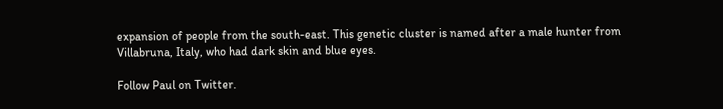expansion of people from the south-east. This genetic cluster is named after a male hunter from Villabruna, Italy, who had dark skin and blue eyes.

Follow Paul on Twitter.